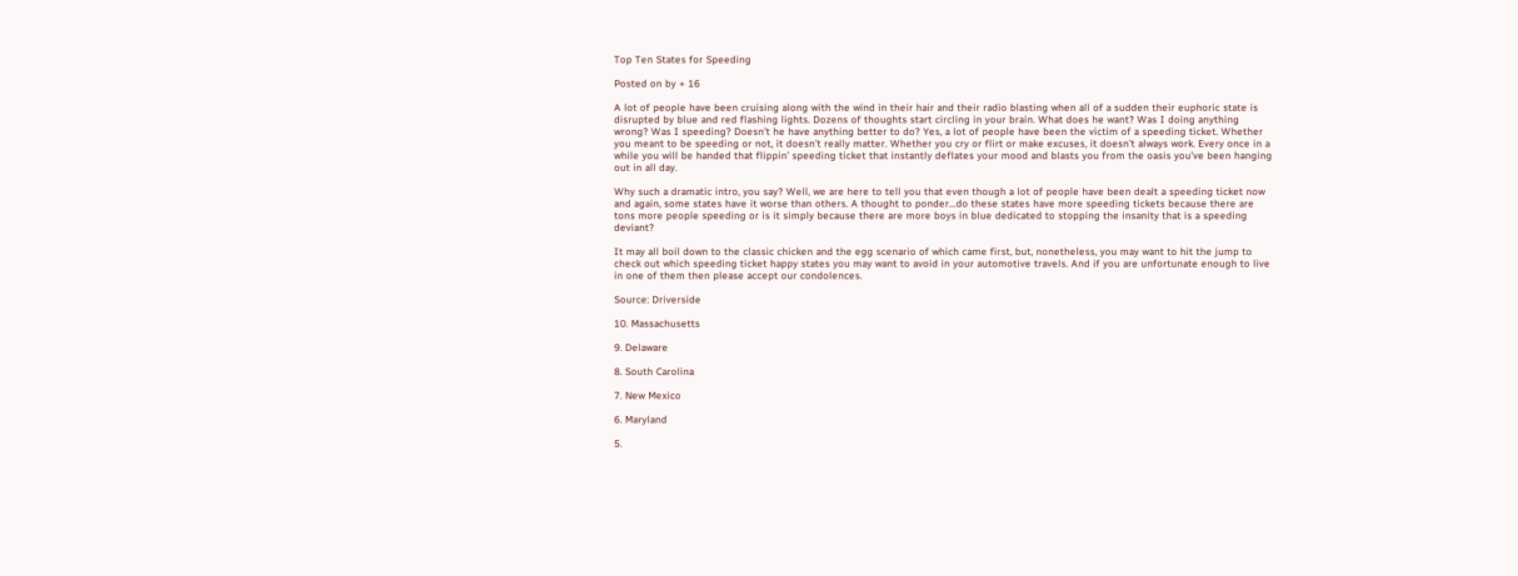Top Ten States for Speeding

Posted on by + 16

A lot of people have been cruising along with the wind in their hair and their radio blasting when all of a sudden their euphoric state is disrupted by blue and red flashing lights. Dozens of thoughts start circling in your brain. What does he want? Was I doing anything wrong? Was I speeding? Doesn’t he have anything better to do? Yes, a lot of people have been the victim of a speeding ticket. Whether you meant to be speeding or not, it doesn’t really matter. Whether you cry or flirt or make excuses, it doesn’t always work. Every once in a while you will be handed that flippin’ speeding ticket that instantly deflates your mood and blasts you from the oasis you’ve been hanging out in all day.

Why such a dramatic intro, you say? Well, we are here to tell you that even though a lot of people have been dealt a speeding ticket now and again, some states have it worse than others. A thought to ponder…do these states have more speeding tickets because there are tons more people speeding or is it simply because there are more boys in blue dedicated to stopping the insanity that is a speeding deviant?

It may all boil down to the classic chicken and the egg scenario of which came first, but, nonetheless, you may want to hit the jump to check out which speeding ticket happy states you may want to avoid in your automotive travels. And if you are unfortunate enough to live in one of them then please accept our condolences.

Source: Driverside

10. Massachusetts

9. Delaware

8. South Carolina

7. New Mexico

6. Maryland

5.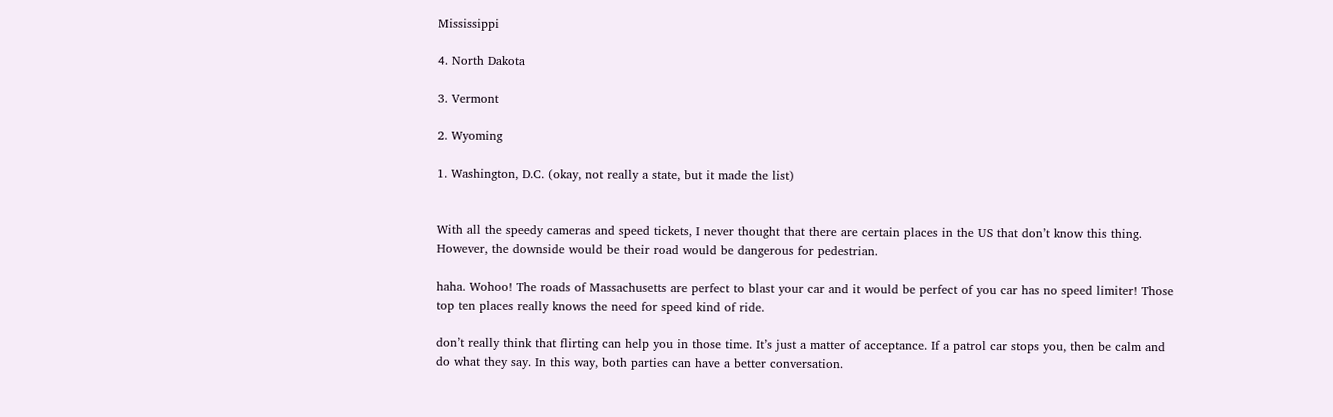Mississippi

4. North Dakota

3. Vermont

2. Wyoming

1. Washington, D.C. (okay, not really a state, but it made the list)


With all the speedy cameras and speed tickets, I never thought that there are certain places in the US that don’t know this thing. However, the downside would be their road would be dangerous for pedestrian.

haha. Wohoo! The roads of Massachusetts are perfect to blast your car and it would be perfect of you car has no speed limiter! Those top ten places really knows the need for speed kind of ride.

don’t really think that flirting can help you in those time. It’s just a matter of acceptance. If a patrol car stops you, then be calm and do what they say. In this way, both parties can have a better conversation.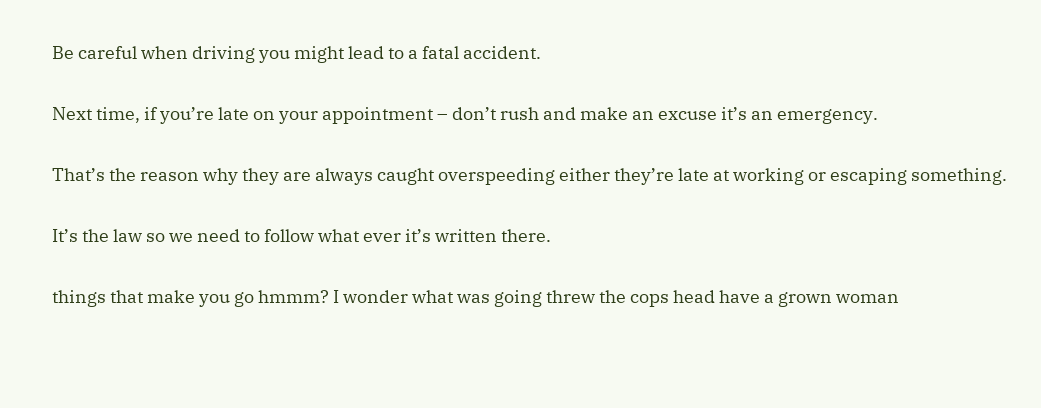Be careful when driving you might lead to a fatal accident.

Next time, if you’re late on your appointment – don’t rush and make an excuse it’s an emergency.

That’s the reason why they are always caught overspeeding either they’re late at working or escaping something.

It’s the law so we need to follow what ever it’s written there.

things that make you go hmmm? I wonder what was going threw the cops head have a grown woman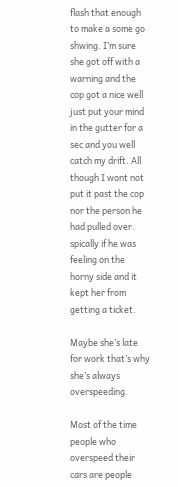flash that enough to make a some go shwing. I’m sure she got off with a warning and the cop got a nice well just put your mind in the gutter for a sec and you well catch my drift. All though I wont not put it past the cop nor the person he had pulled over. spically if he was feeling on the horny side and it kept her from getting a ticket.

Maybe she’s late for work that’s why she’s always overspeeding.

Most of the time people who overspeed their cars are people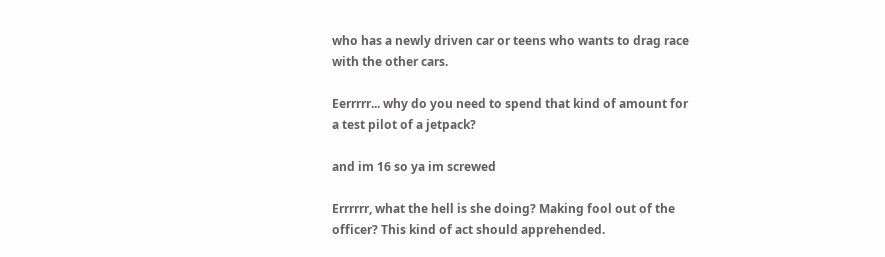who has a newly driven car or teens who wants to drag race with the other cars.

Eerrrrr... why do you need to spend that kind of amount for a test pilot of a jetpack?

and im 16 so ya im screwed

Errrrrr, what the hell is she doing? Making fool out of the officer? This kind of act should apprehended.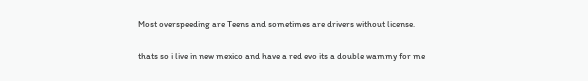Most overspeeding are Teens and sometimes are drivers without license.

thats so i live in new mexico and have a red evo its a double wammy for me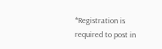*Registration is required to post in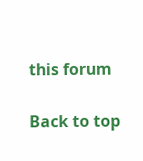this forum

Back to top